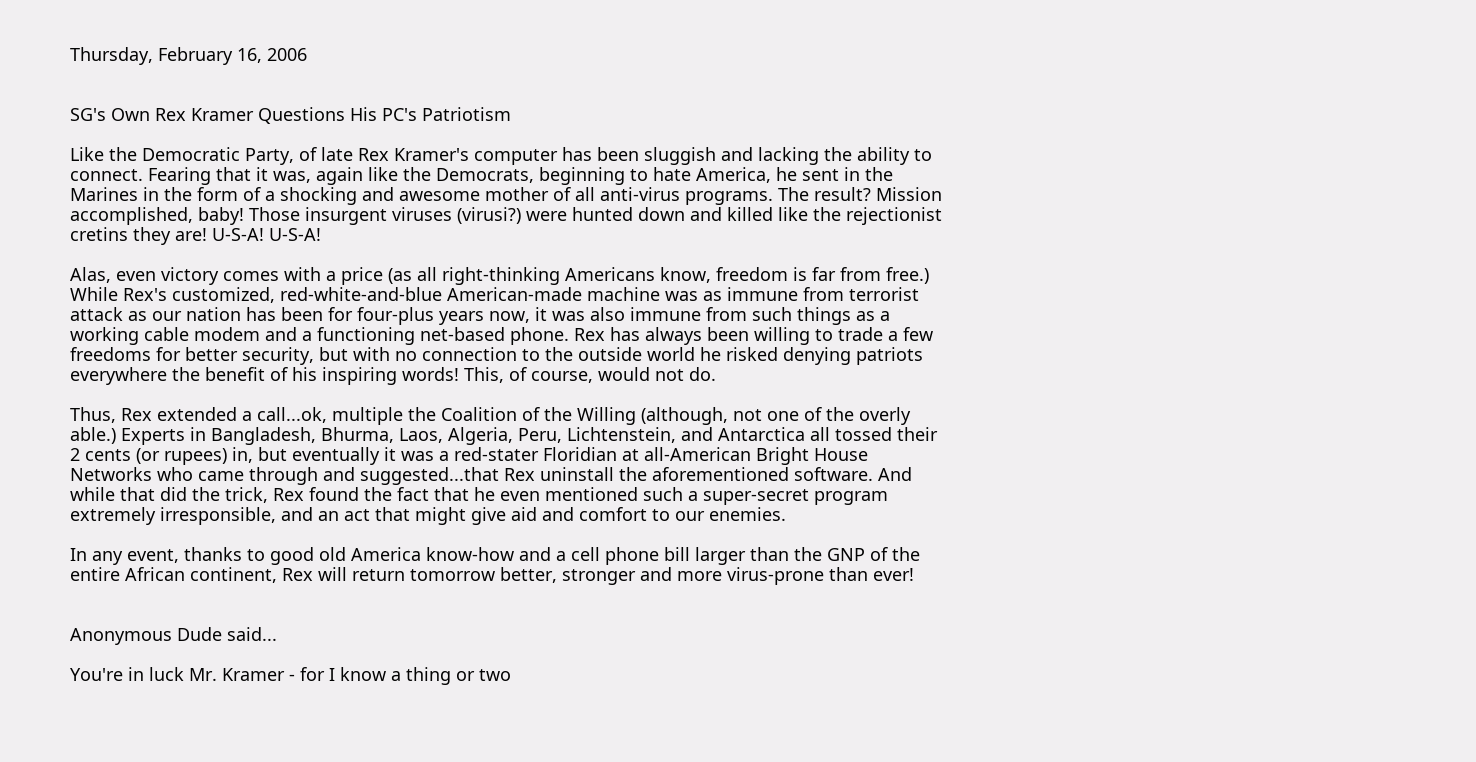Thursday, February 16, 2006


SG's Own Rex Kramer Questions His PC's Patriotism

Like the Democratic Party, of late Rex Kramer's computer has been sluggish and lacking the ability to connect. Fearing that it was, again like the Democrats, beginning to hate America, he sent in the Marines in the form of a shocking and awesome mother of all anti-virus programs. The result? Mission accomplished, baby! Those insurgent viruses (virusi?) were hunted down and killed like the rejectionist cretins they are! U-S-A! U-S-A!

Alas, even victory comes with a price (as all right-thinking Americans know, freedom is far from free.) While Rex's customized, red-white-and-blue American-made machine was as immune from terrorist attack as our nation has been for four-plus years now, it was also immune from such things as a working cable modem and a functioning net-based phone. Rex has always been willing to trade a few freedoms for better security, but with no connection to the outside world he risked denying patriots everywhere the benefit of his inspiring words! This, of course, would not do.

Thus, Rex extended a call...ok, multiple the Coalition of the Willing (although, not one of the overly able.) Experts in Bangladesh, Bhurma, Laos, Algeria, Peru, Lichtenstein, and Antarctica all tossed their 2 cents (or rupees) in, but eventually it was a red-stater Floridian at all-American Bright House Networks who came through and suggested...that Rex uninstall the aforementioned software. And while that did the trick, Rex found the fact that he even mentioned such a super-secret program extremely irresponsible, and an act that might give aid and comfort to our enemies.

In any event, thanks to good old America know-how and a cell phone bill larger than the GNP of the entire African continent, Rex will return tomorrow better, stronger and more virus-prone than ever!


Anonymous Dude said...

You're in luck Mr. Kramer - for I know a thing or two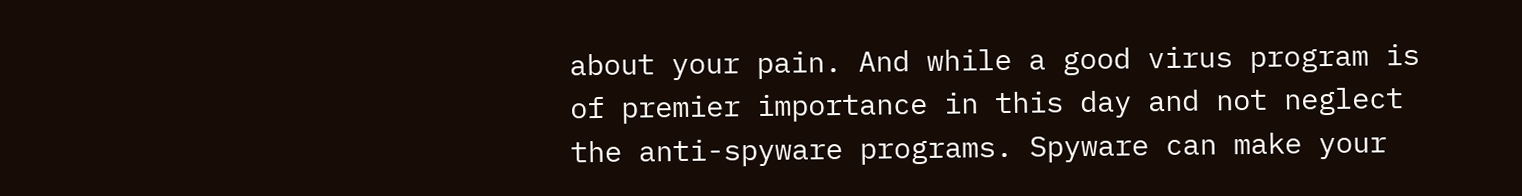about your pain. And while a good virus program is of premier importance in this day and not neglect the anti-spyware programs. Spyware can make your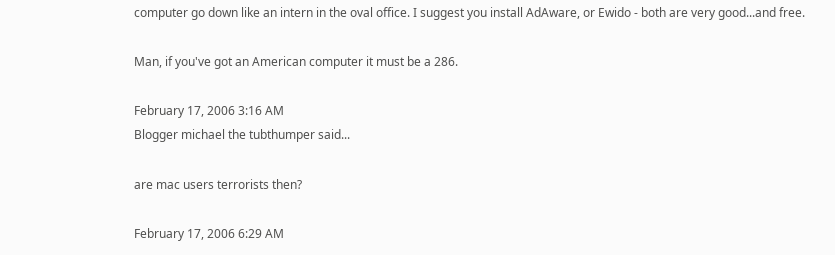computer go down like an intern in the oval office. I suggest you install AdAware, or Ewido - both are very good...and free.

Man, if you've got an American computer it must be a 286.

February 17, 2006 3:16 AM
Blogger michael the tubthumper said...

are mac users terrorists then?

February 17, 2006 6:29 AM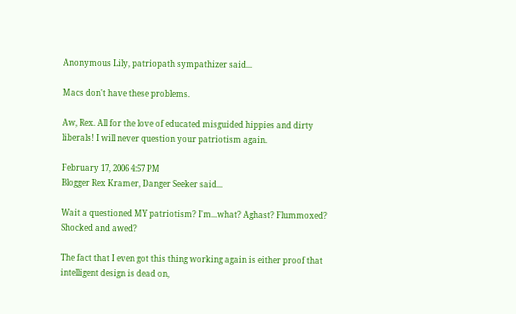Anonymous Lily, patriopath sympathizer said...

Macs don't have these problems.

Aw, Rex. All for the love of educated misguided hippies and dirty liberals! I will never question your patriotism again.

February 17, 2006 4:57 PM
Blogger Rex Kramer, Danger Seeker said...

Wait a questioned MY patriotism? I'm...what? Aghast? Flummoxed? Shocked and awed?

The fact that I even got this thing working again is either proof that intelligent design is dead on,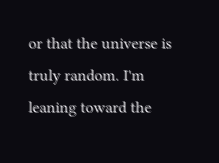or that the universe is truly random. I'm leaning toward the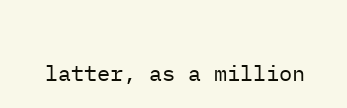latter, as a million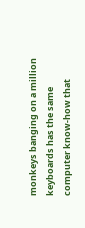monkeys banging on a million keyboards has the same computer know-how that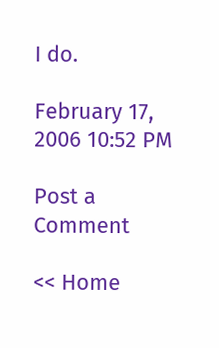I do.

February 17, 2006 10:52 PM

Post a Comment

<< Home